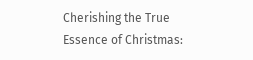Cherishing the True Essence of Christmas: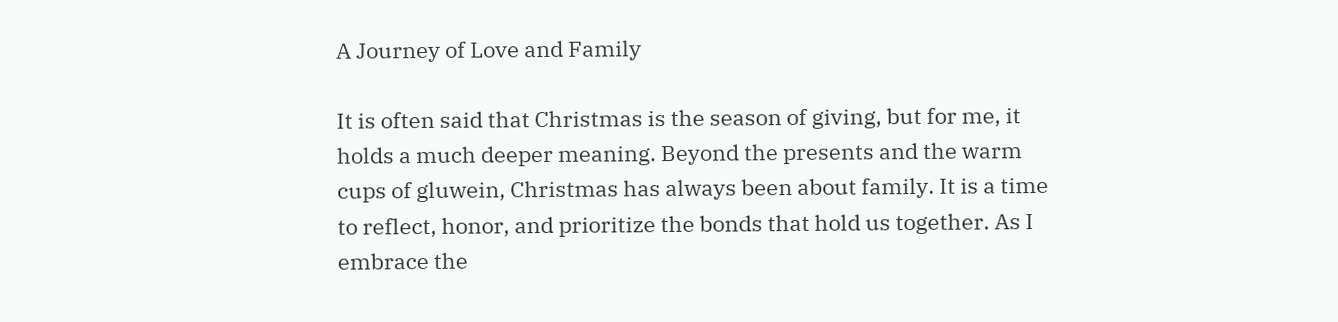A Journey of Love and Family

It is often said that Christmas is the season of giving, but for me, it holds a much deeper meaning. Beyond the presents and the warm cups of gluwein, Christmas has always been about family. It is a time to reflect, honor, and prioritize the bonds that hold us together. As I embrace the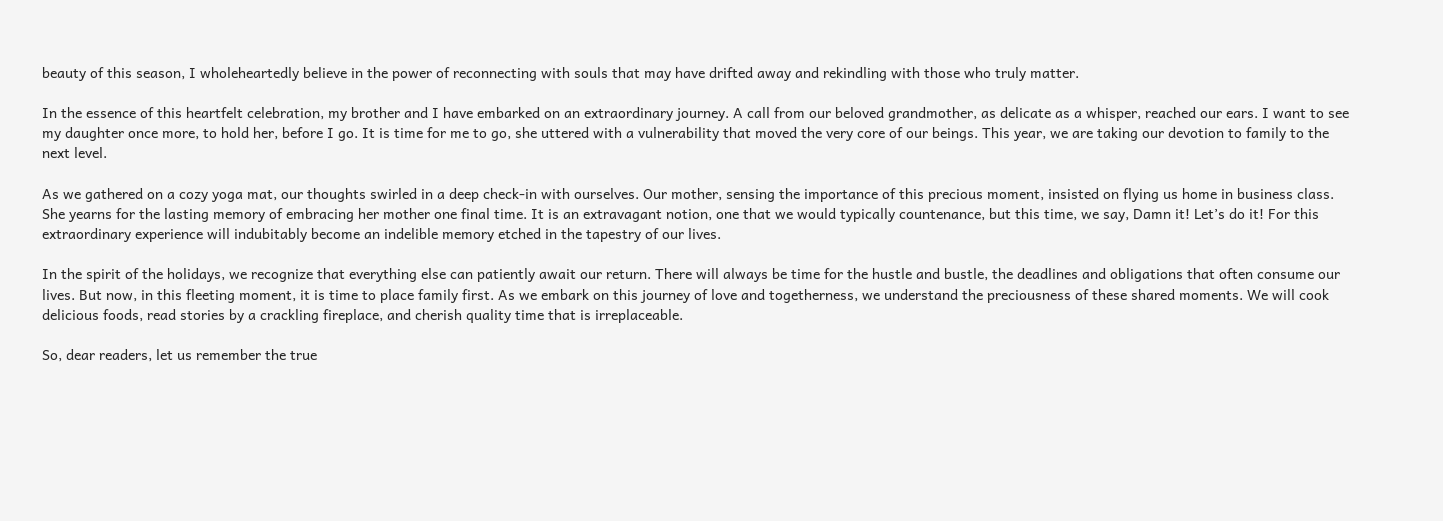beauty of this season, I wholeheartedly believe in the power of reconnecting with souls that may have drifted away and rekindling with those who truly matter.

In the essence of this heartfelt celebration, my brother and I have embarked on an extraordinary journey. A call from our beloved grandmother, as delicate as a whisper, reached our ears. I want to see my daughter once more, to hold her, before I go. It is time for me to go, she uttered with a vulnerability that moved the very core of our beings. This year, we are taking our devotion to family to the next level.

As we gathered on a cozy yoga mat, our thoughts swirled in a deep check-in with ourselves. Our mother, sensing the importance of this precious moment, insisted on flying us home in business class. She yearns for the lasting memory of embracing her mother one final time. It is an extravagant notion, one that we would typically countenance, but this time, we say, Damn it! Let’s do it! For this extraordinary experience will indubitably become an indelible memory etched in the tapestry of our lives.

In the spirit of the holidays, we recognize that everything else can patiently await our return. There will always be time for the hustle and bustle, the deadlines and obligations that often consume our lives. But now, in this fleeting moment, it is time to place family first. As we embark on this journey of love and togetherness, we understand the preciousness of these shared moments. We will cook delicious foods, read stories by a crackling fireplace, and cherish quality time that is irreplaceable.

So, dear readers, let us remember the true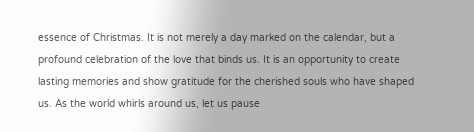essence of Christmas. It is not merely a day marked on the calendar, but a profound celebration of the love that binds us. It is an opportunity to create lasting memories and show gratitude for the cherished souls who have shaped us. As the world whirls around us, let us pause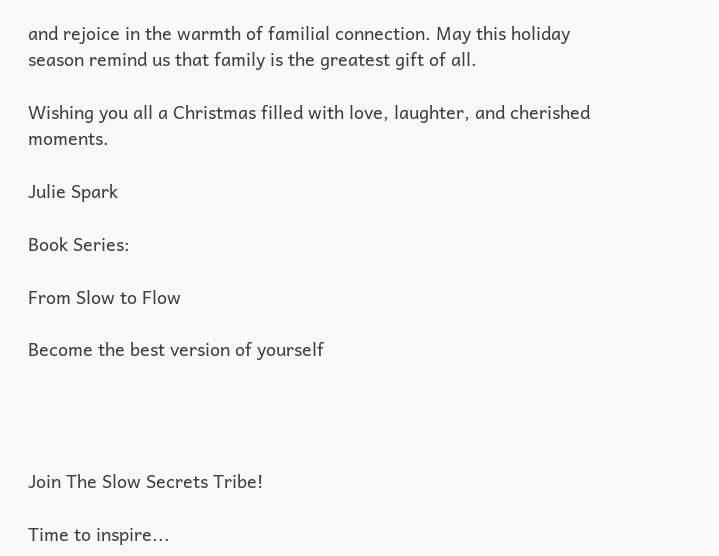and rejoice in the warmth of familial connection. May this holiday season remind us that family is the greatest gift of all.

Wishing you all a Christmas filled with love, laughter, and cherished moments.

Julie Spark

Book Series:

From Slow to Flow

Become the best version of yourself




Join The Slow Secrets Tribe!

Time to inspire...